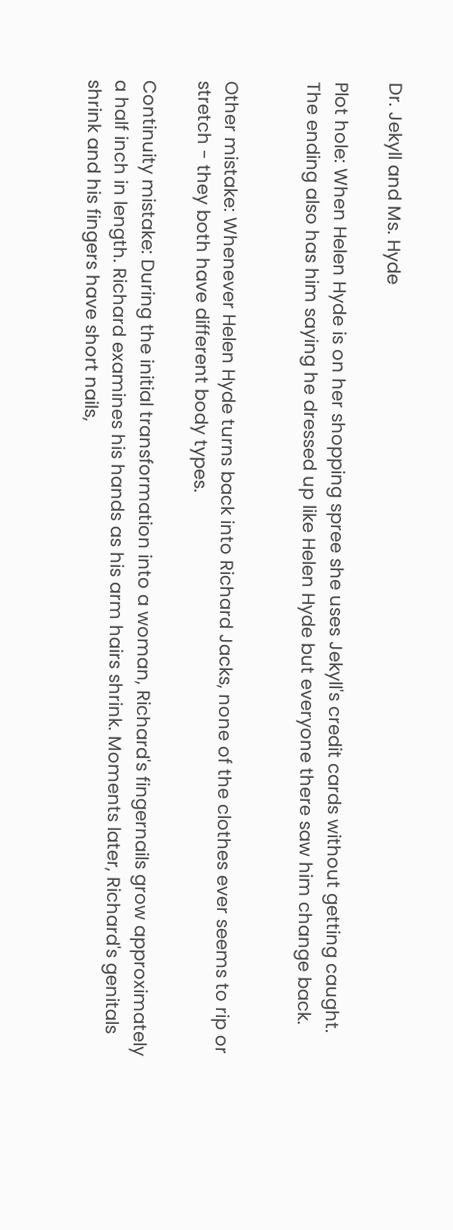Dr. Jekyll and Ms. Hyde

Plot hole: When Helen Hyde is on her shopping spree she uses Jekyll's credit cards without getting caught. The ending also has him saying he dressed up like Helen Hyde but everyone there saw him change back.


Other mistake: Whenever Helen Hyde turns back into Richard Jacks, none of the clothes ever seems to rip or stretch - they both have different body types.

Continuity mistake: During the initial transformation into a woman, Richard's fingernails grow approximately a half inch in length. Richard examines his hands as his arm hairs shrink. Moments later, Richard's genitals shrink and his fingers have short nails,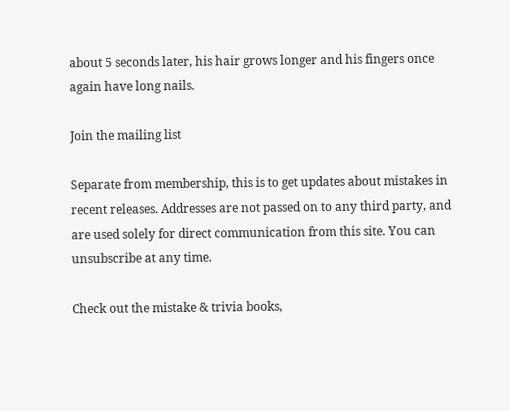about 5 seconds later, his hair grows longer and his fingers once again have long nails.

Join the mailing list

Separate from membership, this is to get updates about mistakes in recent releases. Addresses are not passed on to any third party, and are used solely for direct communication from this site. You can unsubscribe at any time.

Check out the mistake & trivia books,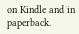on Kindle and in paperback.